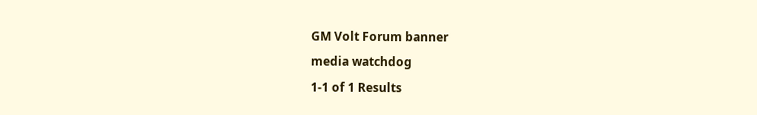GM Volt Forum banner
media watchdog
1-1 of 1 Results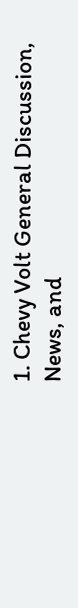1. Chevy Volt General Discussion, News, and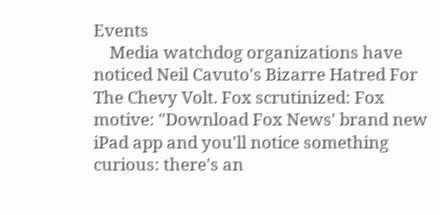Events
    Media watchdog organizations have noticed Neil Cavuto's Bizarre Hatred For The Chevy Volt. Fox scrutinized: Fox motive: "Download Fox News' brand new iPad app and you'll notice something curious: there's an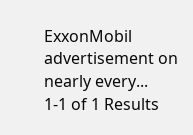ExxonMobil advertisement on nearly every...
1-1 of 1 Results